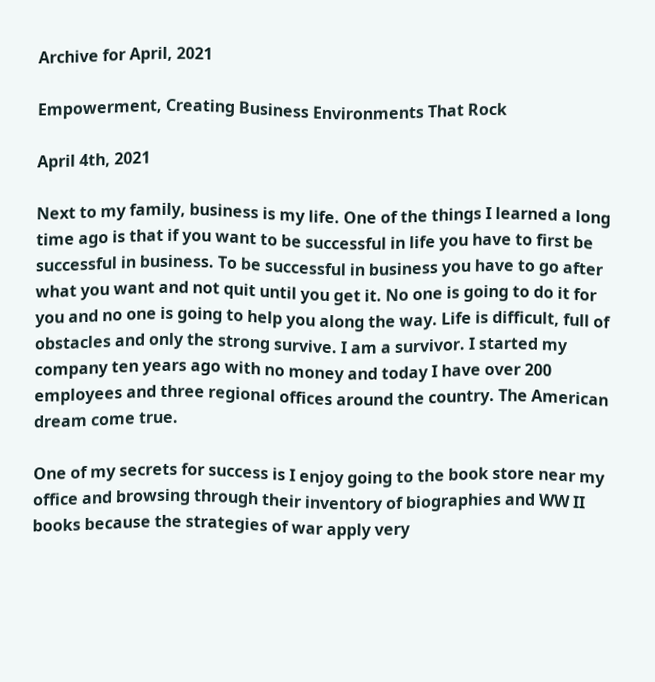Archive for April, 2021

Empowerment, Creating Business Environments That Rock

April 4th, 2021

Next to my family, business is my life. One of the things I learned a long time ago is that if you want to be successful in life you have to first be successful in business. To be successful in business you have to go after what you want and not quit until you get it. No one is going to do it for you and no one is going to help you along the way. Life is difficult, full of obstacles and only the strong survive. I am a survivor. I started my company ten years ago with no money and today I have over 200 employees and three regional offices around the country. The American dream come true.

One of my secrets for success is I enjoy going to the book store near my office and browsing through their inventory of biographies and WW II books because the strategies of war apply very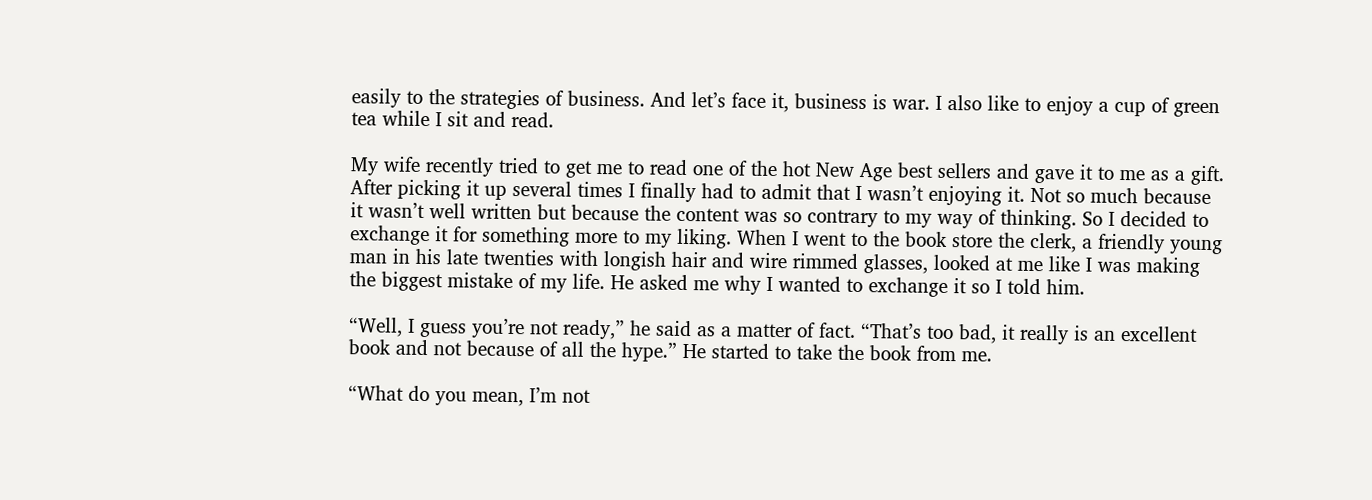easily to the strategies of business. And let’s face it, business is war. I also like to enjoy a cup of green tea while I sit and read.

My wife recently tried to get me to read one of the hot New Age best sellers and gave it to me as a gift. After picking it up several times I finally had to admit that I wasn’t enjoying it. Not so much because it wasn’t well written but because the content was so contrary to my way of thinking. So I decided to exchange it for something more to my liking. When I went to the book store the clerk, a friendly young man in his late twenties with longish hair and wire rimmed glasses, looked at me like I was making the biggest mistake of my life. He asked me why I wanted to exchange it so I told him.

“Well, I guess you’re not ready,” he said as a matter of fact. “That’s too bad, it really is an excellent book and not because of all the hype.” He started to take the book from me.

“What do you mean, I’m not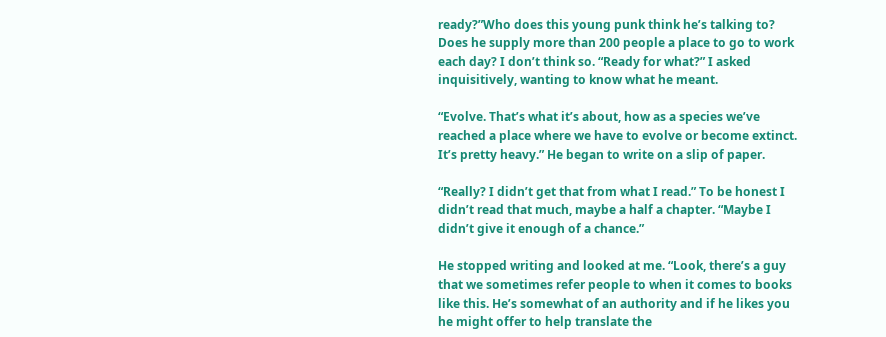ready?”Who does this young punk think he’s talking to? Does he supply more than 200 people a place to go to work each day? I don’t think so. “Ready for what?” I asked inquisitively, wanting to know what he meant.

“Evolve. That’s what it’s about, how as a species we’ve reached a place where we have to evolve or become extinct. It’s pretty heavy.” He began to write on a slip of paper.

“Really? I didn’t get that from what I read.” To be honest I didn’t read that much, maybe a half a chapter. “Maybe I didn’t give it enough of a chance.”

He stopped writing and looked at me. “Look, there’s a guy that we sometimes refer people to when it comes to books like this. He’s somewhat of an authority and if he likes you he might offer to help translate the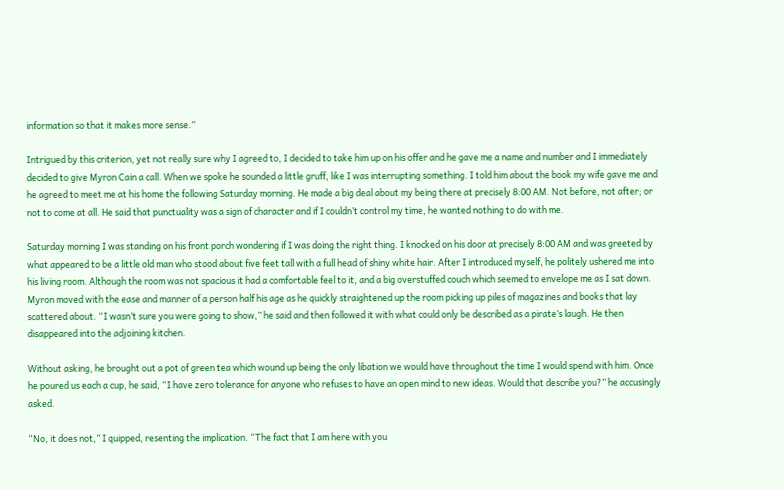information so that it makes more sense.”

Intrigued by this criterion, yet not really sure why I agreed to, I decided to take him up on his offer and he gave me a name and number and I immediately decided to give Myron Cain a call. When we spoke he sounded a little gruff, like I was interrupting something. I told him about the book my wife gave me and he agreed to meet me at his home the following Saturday morning. He made a big deal about my being there at precisely 8:00 AM. Not before, not after; or not to come at all. He said that punctuality was a sign of character and if I couldn’t control my time, he wanted nothing to do with me.

Saturday morning I was standing on his front porch wondering if I was doing the right thing. I knocked on his door at precisely 8:00 AM and was greeted by what appeared to be a little old man who stood about five feet tall with a full head of shiny white hair. After I introduced myself, he politely ushered me into his living room. Although the room was not spacious it had a comfortable feel to it, and a big overstuffed couch which seemed to envelope me as I sat down. Myron moved with the ease and manner of a person half his age as he quickly straightened up the room picking up piles of magazines and books that lay scattered about. “I wasn’t sure you were going to show,” he said and then followed it with what could only be described as a pirate’s laugh. He then disappeared into the adjoining kitchen.

Without asking, he brought out a pot of green tea which wound up being the only libation we would have throughout the time I would spend with him. Once he poured us each a cup, he said, “I have zero tolerance for anyone who refuses to have an open mind to new ideas. Would that describe you?” he accusingly asked.

“No, it does not,” I quipped, resenting the implication. “The fact that I am here with you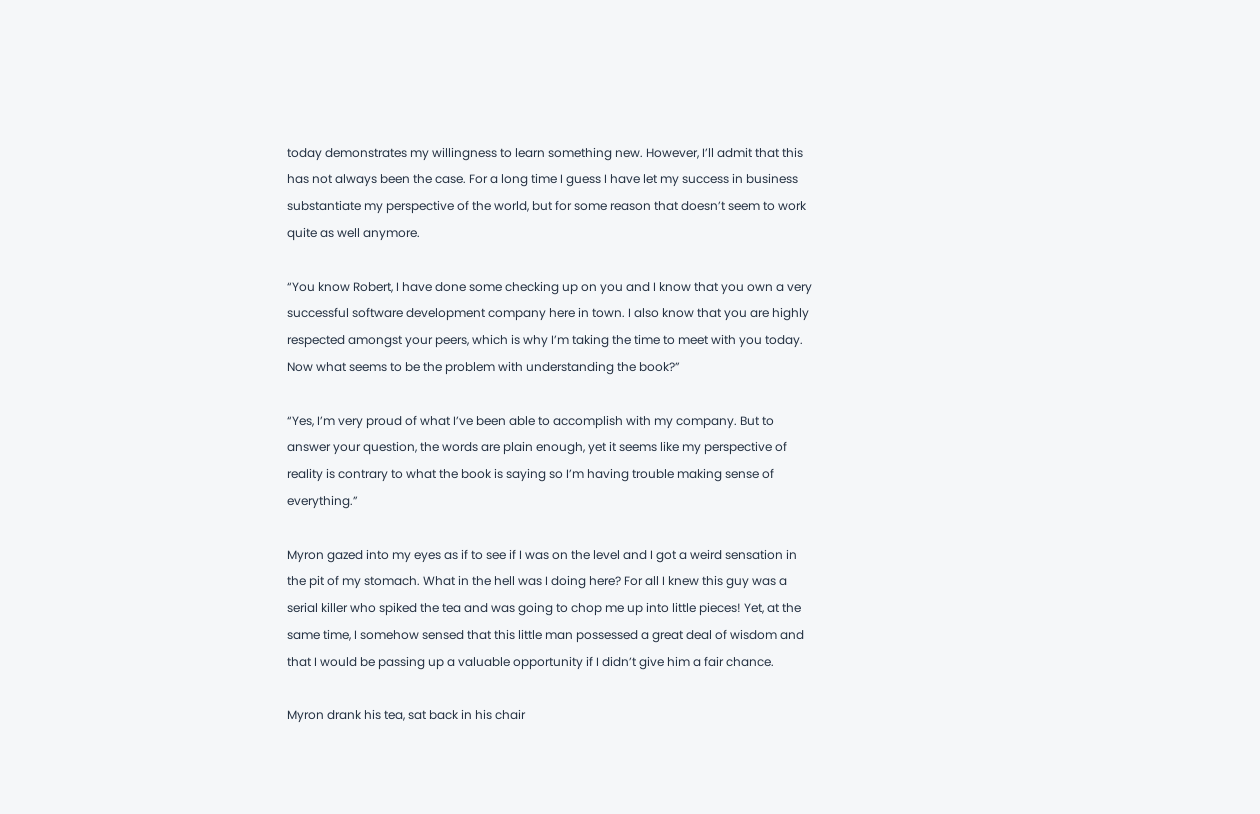today demonstrates my willingness to learn something new. However, I’ll admit that this has not always been the case. For a long time I guess I have let my success in business substantiate my perspective of the world, but for some reason that doesn’t seem to work quite as well anymore.

“You know Robert, I have done some checking up on you and I know that you own a very successful software development company here in town. I also know that you are highly respected amongst your peers, which is why I’m taking the time to meet with you today. Now what seems to be the problem with understanding the book?”

“Yes, I’m very proud of what I’ve been able to accomplish with my company. But to answer your question, the words are plain enough, yet it seems like my perspective of reality is contrary to what the book is saying so I’m having trouble making sense of everything.”

Myron gazed into my eyes as if to see if I was on the level and I got a weird sensation in the pit of my stomach. What in the hell was I doing here? For all I knew this guy was a serial killer who spiked the tea and was going to chop me up into little pieces! Yet, at the same time, I somehow sensed that this little man possessed a great deal of wisdom and that I would be passing up a valuable opportunity if I didn’t give him a fair chance.

Myron drank his tea, sat back in his chair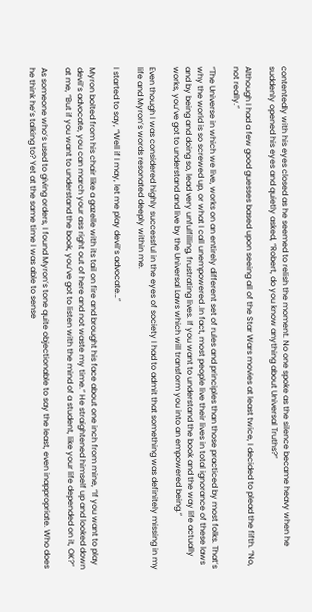contentedly with his eyes closed as he seemed to relish the moment. No one spoke as the silence became heavy when he suddenly opened his eyes and quietly asked, “Robert, do you know anything about Universal Truths?”

Although I had a few good guesses based upon seeing all of the Star Wars movies at least twice, I decided to plead the fifth. “No, not really.”

“The Universe in which we live, works on an entirely different set of rules and principles than those practiced by most folks. That’s why the world is so screwed up, or what I call unempowered .In fact, most people live their lives in total ignorance of these laws and by being and doing so, lead very unfulfilling, frustrating lives. If you want to understand the book and the way life actually works, you’ve got to understand and live by the Universal Laws which will transform you into an empowered being.”

Even though I was considered highly successful in the eyes of society I had to admit that something was definitely missing in my life and Myron’s words resonated deeply within me.

I started to say, “Well if I may, let me play devil’s advocate…”

Myron bolted from his chair like a gazelle with its tail on fire and brought his face about one inch from mine, “If you want to play devil’s advocate, you can march your ass right out of here and not waste my time.” He straightened himself up and looked down at me, “But if you want to understand the book, you’ve got to listen with the mind of a student, like your life depended on it, OK?”

As someone who’s used to giving orders, I found Myron’s tone quite objectionable to say the least, even inappropriate. Who does he think he’s talking to? Yet at the same time I was able to sense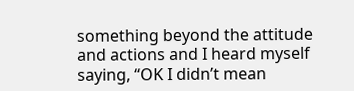something beyond the attitude and actions and I heard myself saying, “OK I didn’t mean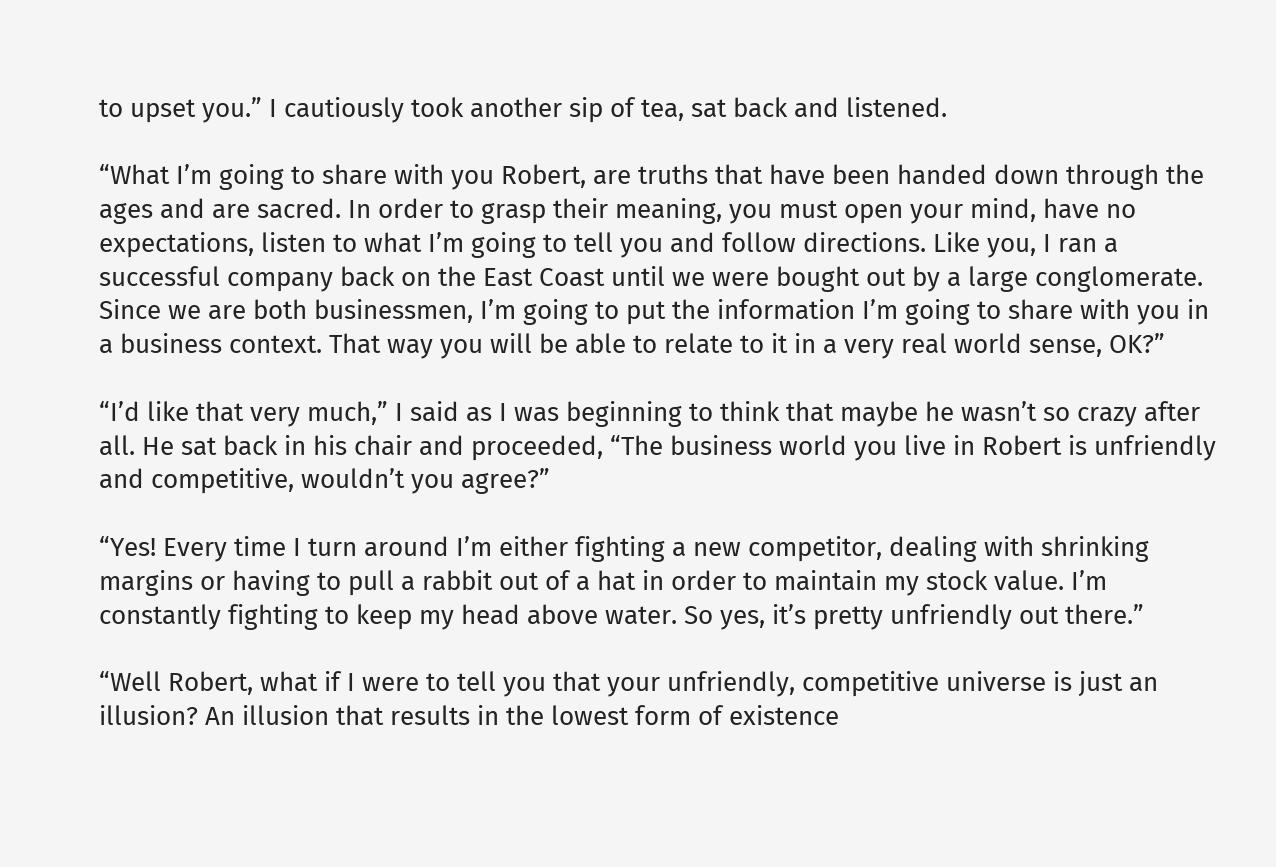to upset you.” I cautiously took another sip of tea, sat back and listened.

“What I’m going to share with you Robert, are truths that have been handed down through the ages and are sacred. In order to grasp their meaning, you must open your mind, have no expectations, listen to what I’m going to tell you and follow directions. Like you, I ran a successful company back on the East Coast until we were bought out by a large conglomerate. Since we are both businessmen, I’m going to put the information I’m going to share with you in a business context. That way you will be able to relate to it in a very real world sense, OK?”

“I’d like that very much,” I said as I was beginning to think that maybe he wasn’t so crazy after all. He sat back in his chair and proceeded, “The business world you live in Robert is unfriendly and competitive, wouldn’t you agree?”

“Yes! Every time I turn around I’m either fighting a new competitor, dealing with shrinking margins or having to pull a rabbit out of a hat in order to maintain my stock value. I’m constantly fighting to keep my head above water. So yes, it’s pretty unfriendly out there.”

“Well Robert, what if I were to tell you that your unfriendly, competitive universe is just an illusion? An illusion that results in the lowest form of existence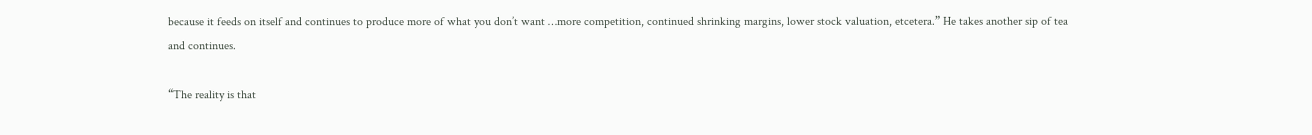because it feeds on itself and continues to produce more of what you don’t want …more competition, continued shrinking margins, lower stock valuation, etcetera.” He takes another sip of tea and continues.

“The reality is that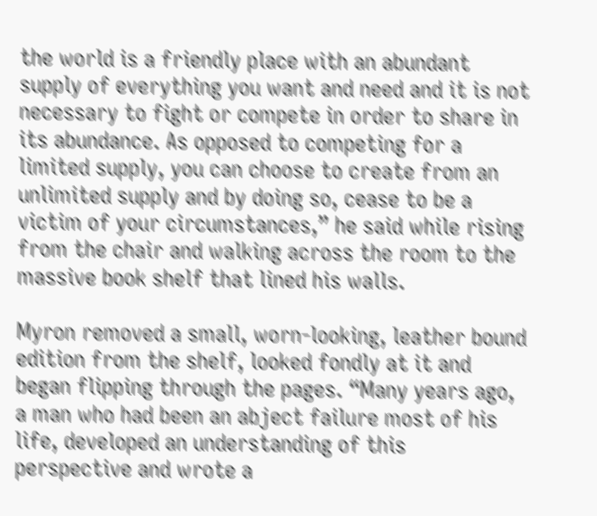the world is a friendly place with an abundant supply of everything you want and need and it is not necessary to fight or compete in order to share in its abundance. As opposed to competing for a limited supply, you can choose to create from an unlimited supply and by doing so, cease to be a victim of your circumstances,” he said while rising from the chair and walking across the room to the massive book shelf that lined his walls.

Myron removed a small, worn-looking, leather bound edition from the shelf, looked fondly at it and began flipping through the pages. “Many years ago, a man who had been an abject failure most of his life, developed an understanding of this perspective and wrote a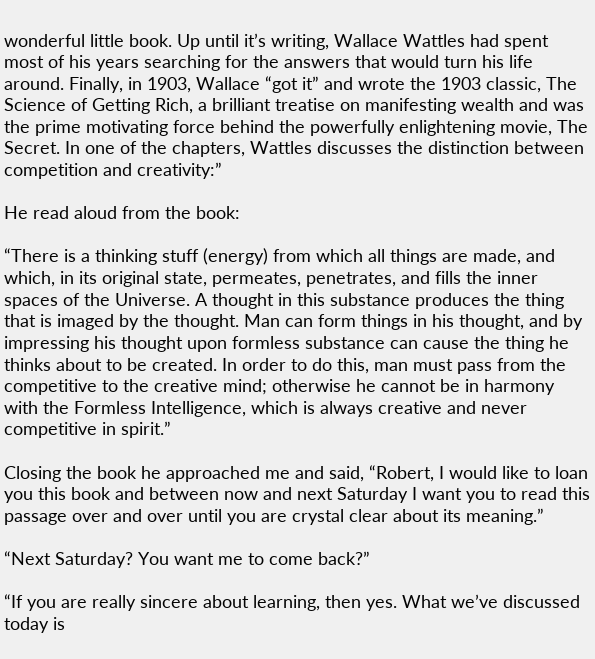wonderful little book. Up until it’s writing, Wallace Wattles had spent most of his years searching for the answers that would turn his life around. Finally, in 1903, Wallace “got it” and wrote the 1903 classic, The Science of Getting Rich, a brilliant treatise on manifesting wealth and was the prime motivating force behind the powerfully enlightening movie, The Secret. In one of the chapters, Wattles discusses the distinction between competition and creativity:”

He read aloud from the book:

“There is a thinking stuff (energy) from which all things are made, and which, in its original state, permeates, penetrates, and fills the inner spaces of the Universe. A thought in this substance produces the thing that is imaged by the thought. Man can form things in his thought, and by impressing his thought upon formless substance can cause the thing he thinks about to be created. In order to do this, man must pass from the competitive to the creative mind; otherwise he cannot be in harmony with the Formless Intelligence, which is always creative and never competitive in spirit.”

Closing the book he approached me and said, “Robert, I would like to loan you this book and between now and next Saturday I want you to read this passage over and over until you are crystal clear about its meaning.”

“Next Saturday? You want me to come back?”

“If you are really sincere about learning, then yes. What we’ve discussed today is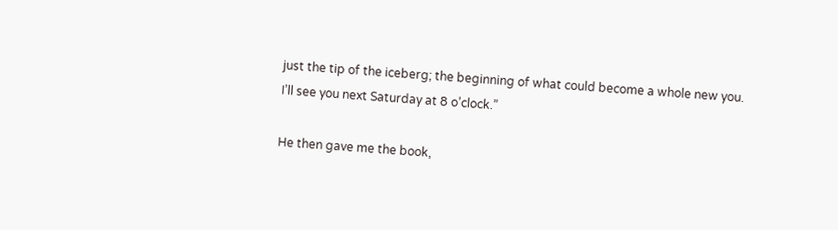just the tip of the iceberg; the beginning of what could become a whole new you. I’ll see you next Saturday at 8 o’clock.”

He then gave me the book,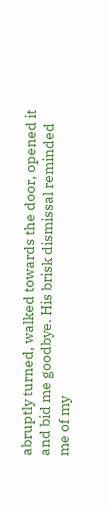abruptly turned, walked towards the door, opened it and bid me goodbye. His brisk dismissal reminded me of my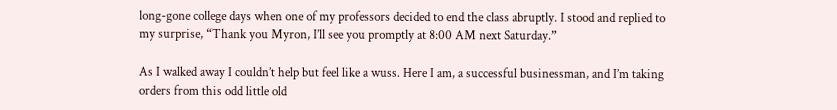long-gone college days when one of my professors decided to end the class abruptly. I stood and replied to my surprise, “Thank you Myron, I’ll see you promptly at 8:00 AM next Saturday.”

As I walked away I couldn’t help but feel like a wuss. Here I am, a successful businessman, and I’m taking orders from this odd little old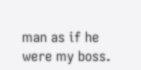man as if he were my boss.